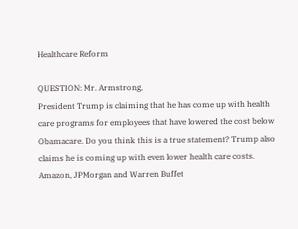Healthcare Reform

QUESTION: Mr. Armstrong,
President Trump is claiming that he has come up with health care programs for employees that have lowered the cost below Obamacare. Do you think this is a true statement? Trump also claims he is coming up with even lower health care costs. Amazon, JPMorgan and Warren Buffet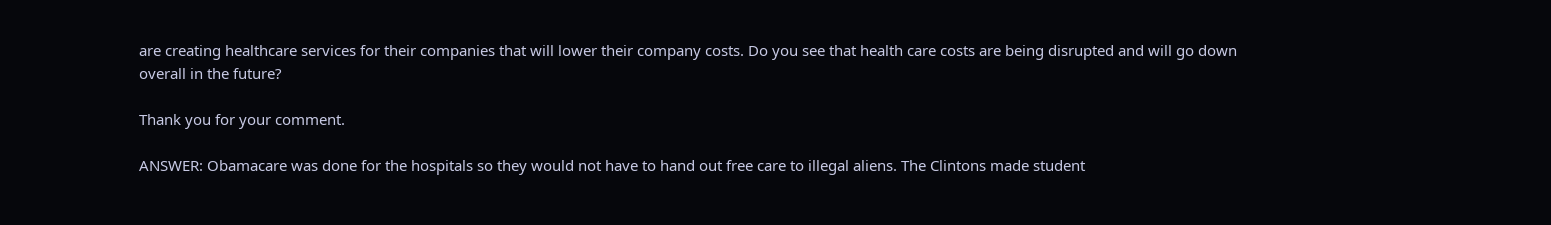are creating healthcare services for their companies that will lower their company costs. Do you see that health care costs are being disrupted and will go down overall in the future?

Thank you for your comment.

ANSWER: Obamacare was done for the hospitals so they would not have to hand out free care to illegal aliens. The Clintons made student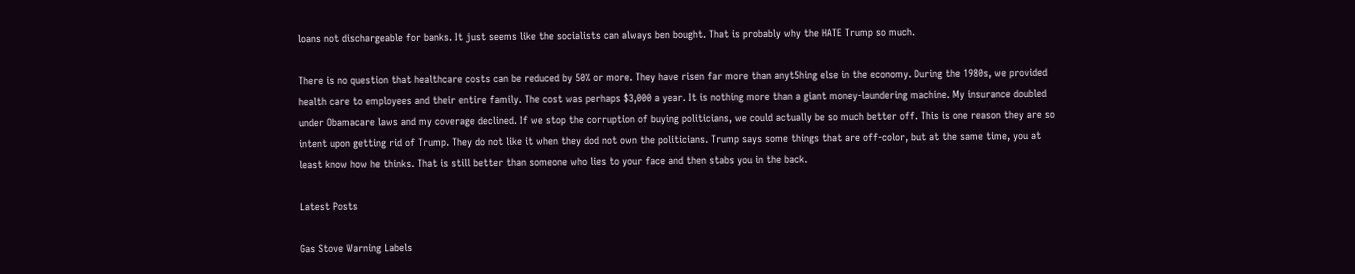loans not dischargeable for banks. It just seems like the socialists can always ben bought. That is probably why the HATE Trump so much.

There is no question that healthcare costs can be reduced by 50% or more. They have risen far more than anyt5hing else in the economy. During the 1980s, we provided health care to employees and their entire family. The cost was perhaps $3,000 a year. It is nothing more than a giant money-laundering machine. My insurance doubled under Obamacare laws and my coverage declined. If we stop the corruption of buying politicians, we could actually be so much better off. This is one reason they are so intent upon getting rid of Trump. They do not like it when they dod not own the politicians. Trump says some things that are off-color, but at the same time, you at least know how he thinks. That is still better than someone who lies to your face and then stabs you in the back.

Latest Posts

Gas Stove Warning Labels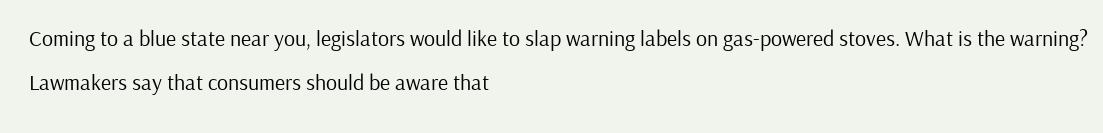Coming to a blue state near you, legislators would like to slap warning labels on gas-powered stoves. What is the warning? Lawmakers say that consumers should be aware that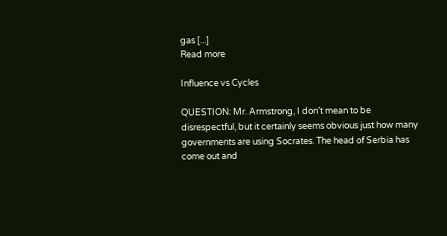gas [...]
Read more

Influence vs Cycles

QUESTION: Mr. Armstrong, I don’t mean to be disrespectful, but it certainly seems obvious just how many governments are using Socrates. The head of Serbia has come out and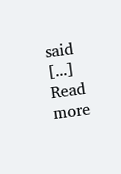said [...]
Read more